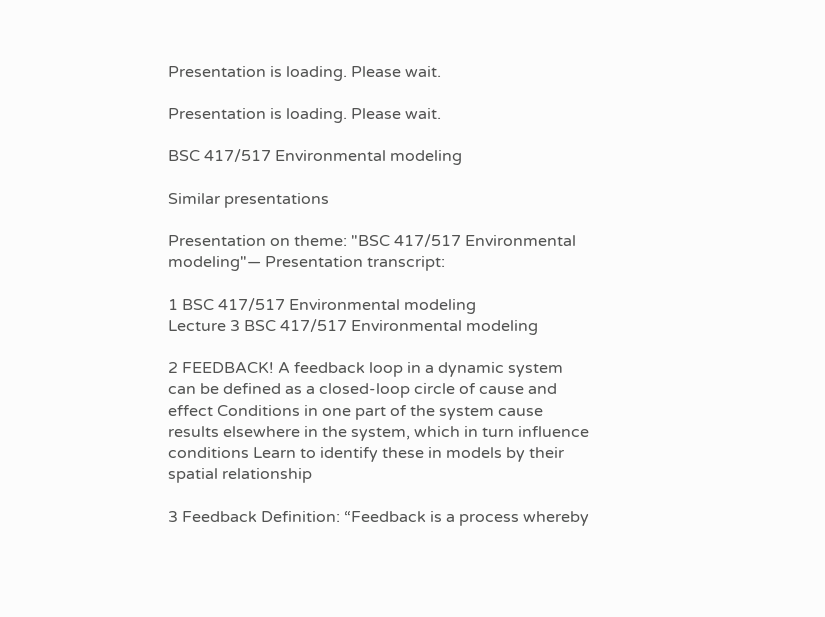Presentation is loading. Please wait.

Presentation is loading. Please wait.

BSC 417/517 Environmental modeling

Similar presentations

Presentation on theme: "BSC 417/517 Environmental modeling"— Presentation transcript:

1 BSC 417/517 Environmental modeling
Lecture 3 BSC 417/517 Environmental modeling

2 FEEDBACK! A feedback loop in a dynamic system can be defined as a closed-loop circle of cause and effect Conditions in one part of the system cause results elsewhere in the system, which in turn influence conditions Learn to identify these in models by their spatial relationship

3 Feedback Definition: “Feedback is a process whereby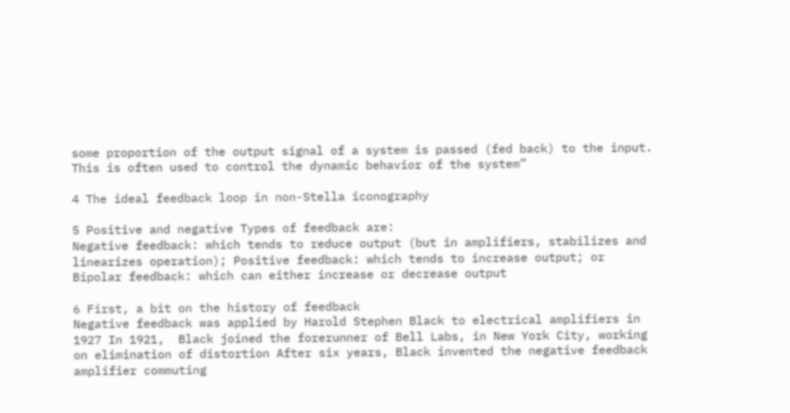some proportion of the output signal of a system is passed (fed back) to the input. This is often used to control the dynamic behavior of the system”

4 The ideal feedback loop in non-Stella iconography

5 Positive and negative Types of feedback are:
Negative feedback: which tends to reduce output (but in amplifiers, stabilizes and linearizes operation); Positive feedback: which tends to increase output; or Bipolar feedback: which can either increase or decrease output

6 First, a bit on the history of feedback
Negative feedback was applied by Harold Stephen Black to electrical amplifiers in 1927 In 1921,  Black joined the forerunner of Bell Labs, in New York City, working on elimination of distortion After six years, Black invented the negative feedback amplifier commuting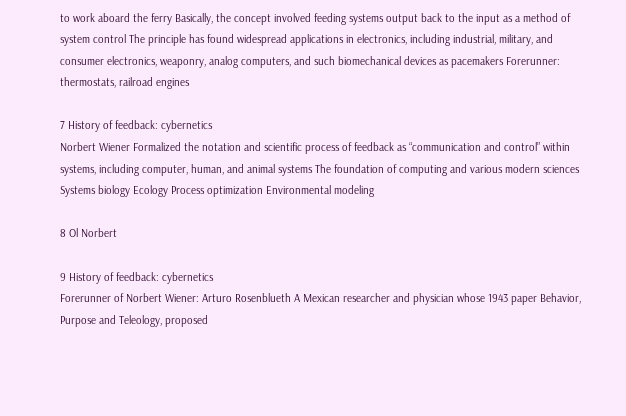to work aboard the ferry Basically, the concept involved feeding systems output back to the input as a method of system control The principle has found widespread applications in electronics, including industrial, military, and consumer electronics, weaponry, analog computers, and such biomechanical devices as pacemakers Forerunner: thermostats, railroad engines

7 History of feedback: cybernetics
Norbert Wiener Formalized the notation and scientific process of feedback as “communication and control” within systems, including computer, human, and animal systems The foundation of computing and various modern sciences Systems biology Ecology Process optimization Environmental modeling

8 Ol Norbert

9 History of feedback: cybernetics
Forerunner of Norbert Wiener: Arturo Rosenblueth A Mexican researcher and physician whose 1943 paper Behavior, Purpose and Teleology, proposed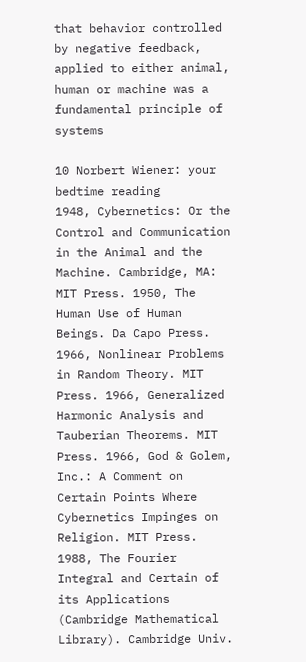that behavior controlled by negative feedback, applied to either animal, human or machine was a fundamental principle of systems

10 Norbert Wiener: your bedtime reading
1948, Cybernetics: Or the Control and Communication in the Animal and the Machine. Cambridge, MA: MIT Press. 1950, The Human Use of Human Beings. Da Capo Press. 1966, Nonlinear Problems in Random Theory. MIT Press. 1966, Generalized Harmonic Analysis and Tauberian Theorems. MIT Press. 1966, God & Golem, Inc.: A Comment on Certain Points Where Cybernetics Impinges on Religion. MIT Press. 1988, The Fourier Integral and Certain of its Applications (Cambridge Mathematical Library). Cambridge Univ.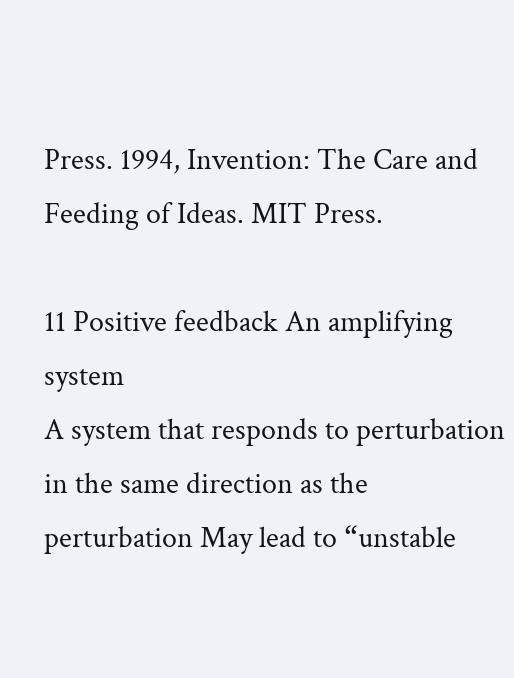Press. 1994, Invention: The Care and Feeding of Ideas. MIT Press.

11 Positive feedback An amplifying system
A system that responds to perturbation in the same direction as the perturbation May lead to “unstable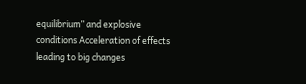equilibrium” and explosive conditions Acceleration of effects leading to big changes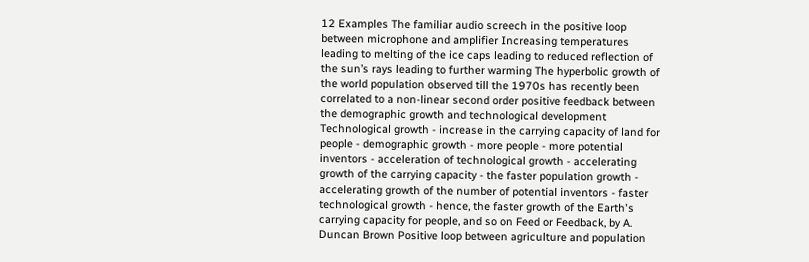12 Examples The familiar audio screech in the positive loop between microphone and amplifier Increasing temperatures leading to melting of the ice caps leading to reduced reflection of the sun’s rays leading to further warming The hyperbolic growth of the world population observed till the 1970s has recently been correlated to a non-linear second order positive feedback between the demographic growth and technological development Technological growth - increase in the carrying capacity of land for people - demographic growth - more people - more potential inventors - acceleration of technological growth - accelerating growth of the carrying capacity - the faster population growth - accelerating growth of the number of potential inventors - faster technological growth - hence, the faster growth of the Earth's carrying capacity for people, and so on Feed or Feedback, by A. Duncan Brown Positive loop between agriculture and population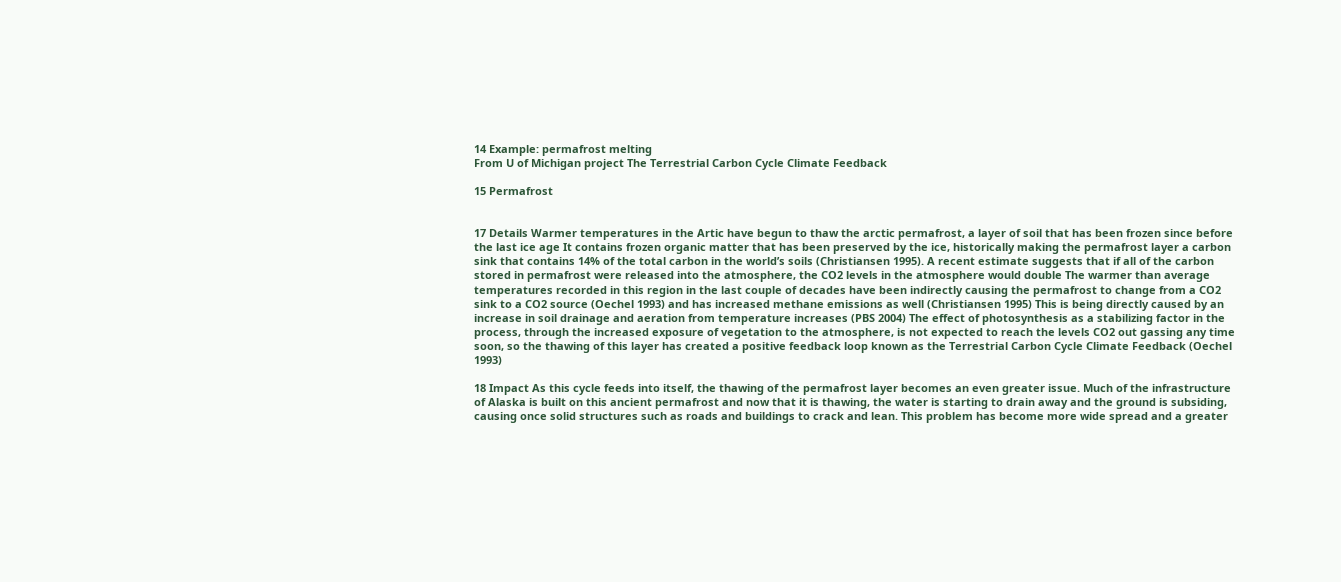14 Example: permafrost melting
From U of Michigan project The Terrestrial Carbon Cycle Climate Feedback

15 Permafrost


17 Details Warmer temperatures in the Artic have begun to thaw the arctic permafrost, a layer of soil that has been frozen since before the last ice age It contains frozen organic matter that has been preserved by the ice, historically making the permafrost layer a carbon sink that contains 14% of the total carbon in the world’s soils (Christiansen 1995). A recent estimate suggests that if all of the carbon stored in permafrost were released into the atmosphere, the CO2 levels in the atmosphere would double The warmer than average temperatures recorded in this region in the last couple of decades have been indirectly causing the permafrost to change from a CO2 sink to a CO2 source (Oechel 1993) and has increased methane emissions as well (Christiansen 1995) This is being directly caused by an increase in soil drainage and aeration from temperature increases (PBS 2004) The effect of photosynthesis as a stabilizing factor in the process, through the increased exposure of vegetation to the atmosphere, is not expected to reach the levels CO2 out gassing any time soon, so the thawing of this layer has created a positive feedback loop known as the Terrestrial Carbon Cycle Climate Feedback (Oechel 1993)

18 Impact As this cycle feeds into itself, the thawing of the permafrost layer becomes an even greater issue. Much of the infrastructure of Alaska is built on this ancient permafrost and now that it is thawing, the water is starting to drain away and the ground is subsiding, causing once solid structures such as roads and buildings to crack and lean. This problem has become more wide spread and a greater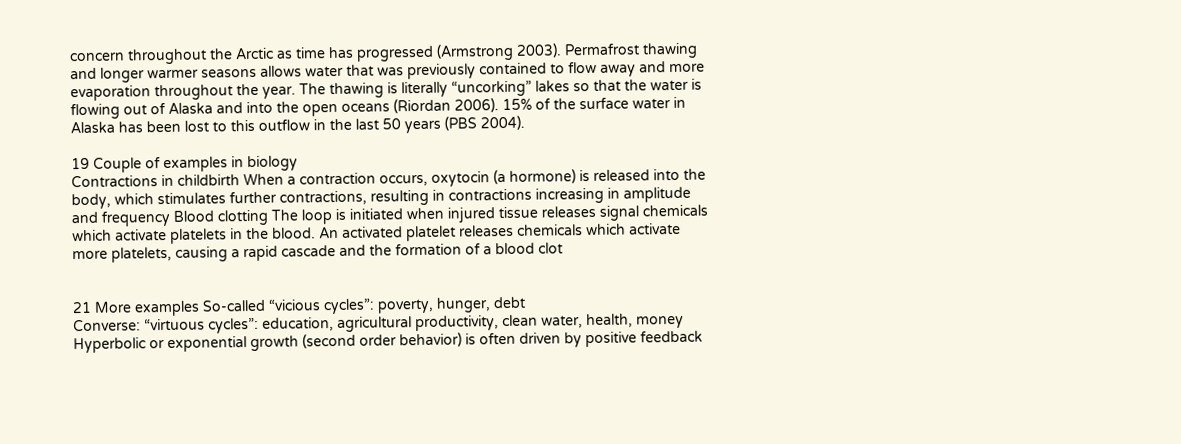concern throughout the Arctic as time has progressed (Armstrong 2003). Permafrost thawing and longer warmer seasons allows water that was previously contained to flow away and more evaporation throughout the year. The thawing is literally “uncorking” lakes so that the water is flowing out of Alaska and into the open oceans (Riordan 2006). 15% of the surface water in Alaska has been lost to this outflow in the last 50 years (PBS 2004).

19 Couple of examples in biology
Contractions in childbirth When a contraction occurs, oxytocin (a hormone) is released into the body, which stimulates further contractions, resulting in contractions increasing in amplitude and frequency Blood clotting The loop is initiated when injured tissue releases signal chemicals which activate platelets in the blood. An activated platelet releases chemicals which activate more platelets, causing a rapid cascade and the formation of a blood clot


21 More examples So-called “vicious cycles”: poverty, hunger, debt
Converse: “virtuous cycles”: education, agricultural productivity, clean water, health, money Hyperbolic or exponential growth (second order behavior) is often driven by positive feedback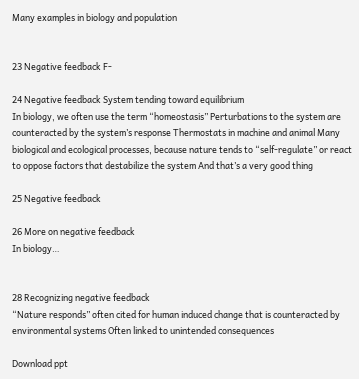Many examples in biology and population


23 Negative feedback F-

24 Negative feedback System tending toward equilibrium
In biology, we often use the term “homeostasis” Perturbations to the system are counteracted by the system’s response Thermostats in machine and animal Many biological and ecological processes, because nature tends to “self-regulate” or react to oppose factors that destabilize the system And that’s a very good thing

25 Negative feedback

26 More on negative feedback
In biology…


28 Recognizing negative feedback
“Nature responds” often cited for human induced change that is counteracted by environmental systems Often linked to unintended consequences

Download ppt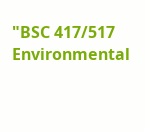"BSC 417/517 Environmental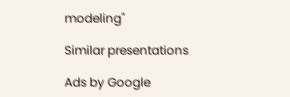modeling"

Similar presentations

Ads by Google